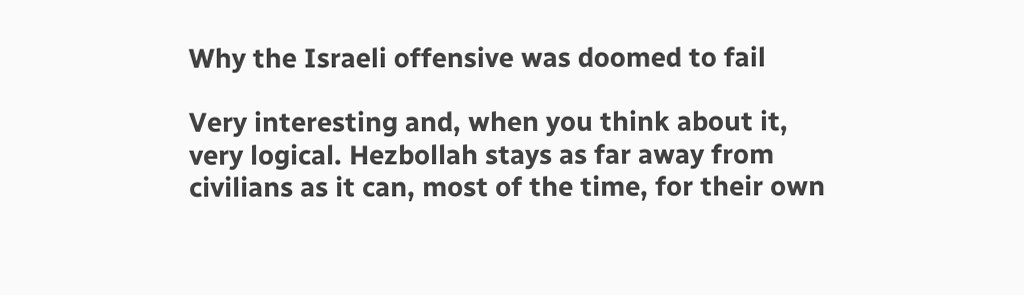Why the Israeli offensive was doomed to fail

Very interesting and, when you think about it, very logical. Hezbollah stays as far away from civilians as it can, most of the time, for their own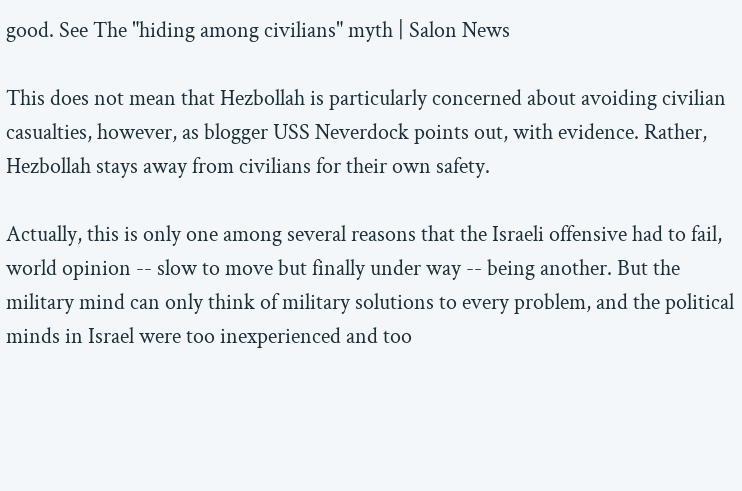good. See The "hiding among civilians" myth | Salon News

This does not mean that Hezbollah is particularly concerned about avoiding civilian casualties, however, as blogger USS Neverdock points out, with evidence. Rather, Hezbollah stays away from civilians for their own safety.

Actually, this is only one among several reasons that the Israeli offensive had to fail, world opinion -- slow to move but finally under way -- being another. But the military mind can only think of military solutions to every problem, and the political minds in Israel were too inexperienced and too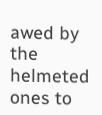awed by the helmeted ones to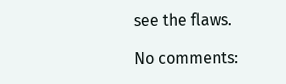see the flaws.

No comments: